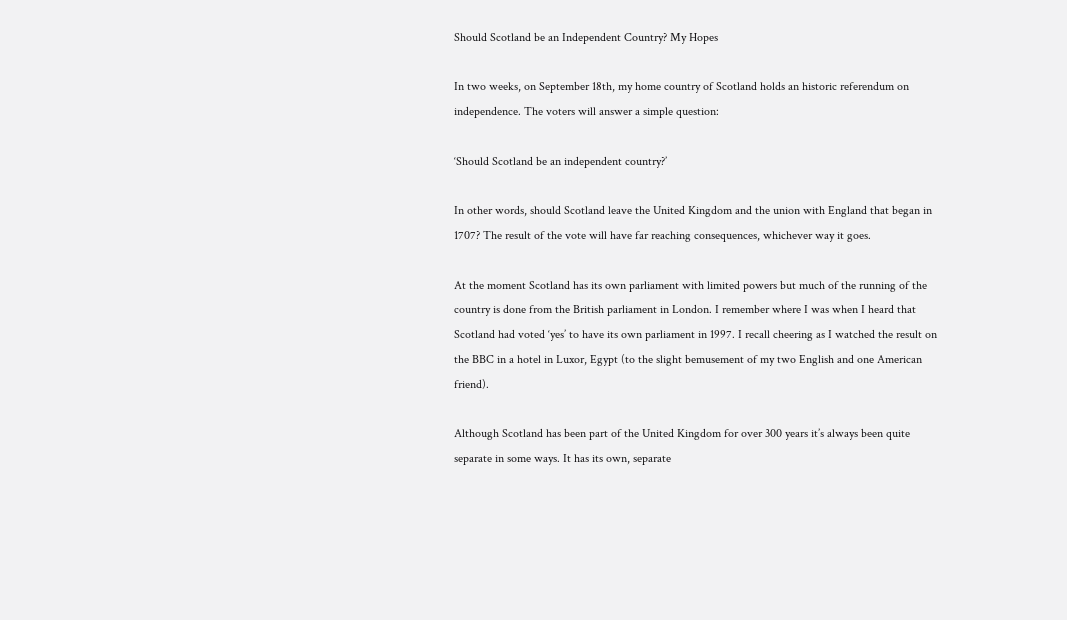Should Scotland be an Independent Country? My Hopes

In two weeks, on September 18th, my home country of Scotland holds an historic referendum on independence. The voters will answer a simple question:

‘Should Scotland be an independent country?’

In other words, should Scotland leave the United Kingdom and the union with England that began in 1707? The result of the vote will have far reaching consequences, whichever way it goes.

At the moment Scotland has its own parliament with limited powers but much of the running of the country is done from the British parliament in London. I remember where I was when I heard that Scotland had voted ‘yes’ to have its own parliament in 1997. I recall cheering as I watched the result on the BBC in a hotel in Luxor, Egypt (to the slight bemusement of my two English and one American friend).

Although Scotland has been part of the United Kingdom for over 300 years it’s always been quite separate in some ways. It has its own, separate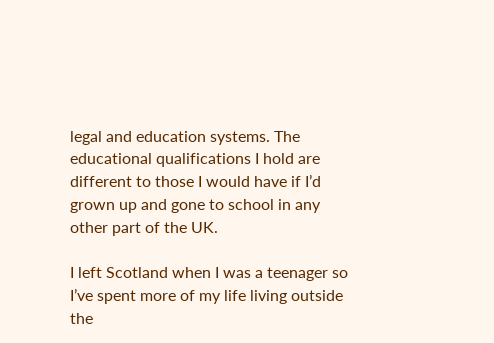legal and education systems. The educational qualifications I hold are different to those I would have if I’d grown up and gone to school in any other part of the UK.

I left Scotland when I was a teenager so I’ve spent more of my life living outside the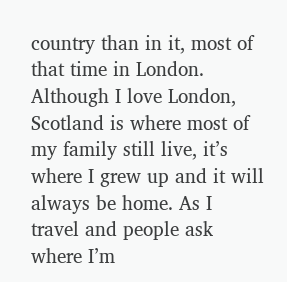country than in it, most of that time in London. Although I love London, Scotland is where most of my family still live, it’s where I grew up and it will always be home. As I travel and people ask where I’m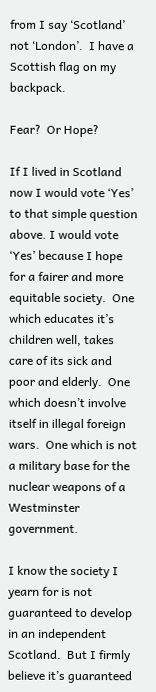from I say ‘Scotland’ not ‘London’.  I have a Scottish flag on my backpack.

Fear?  Or Hope?

If I lived in Scotland now I would vote ‘Yes’ to that simple question above. I would vote ‘Yes’ because I hope for a fairer and more equitable society.  One which educates it’s children well, takes care of its sick and poor and elderly.  One which doesn’t involve itself in illegal foreign wars.  One which is not a military base for the nuclear weapons of a Westminster government.

I know the society I yearn for is not guaranteed to develop in an independent Scotland.  But I firmly believe it’s guaranteed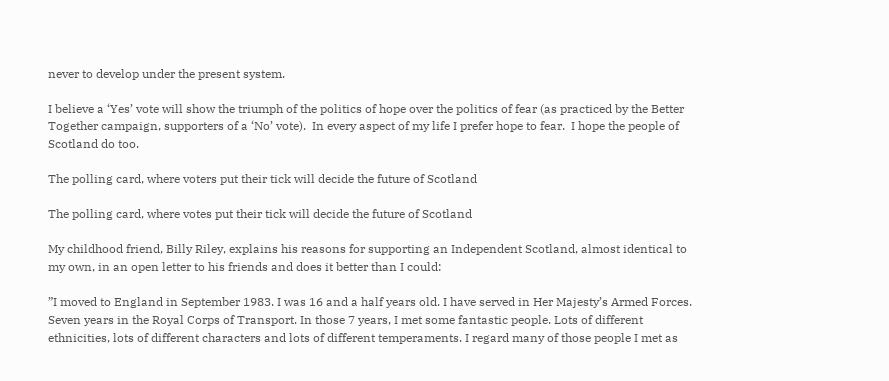never to develop under the present system.

I believe a ‘Yes’ vote will show the triumph of the politics of hope over the politics of fear (as practiced by the Better Together campaign, supporters of a ‘No’ vote).  In every aspect of my life I prefer hope to fear.  I hope the people of Scotland do too.

The polling card, where voters put their tick will decide the future of Scotland

The polling card, where votes put their tick will decide the future of Scotland

My childhood friend, Billy Riley, explains his reasons for supporting an Independent Scotland, almost identical to my own, in an open letter to his friends and does it better than I could:

”I moved to England in September 1983. I was 16 and a half years old. I have served in Her Majesty’s Armed Forces. Seven years in the Royal Corps of Transport. In those 7 years, I met some fantastic people. Lots of different ethnicities, lots of different characters and lots of different temperaments. I regard many of those people I met as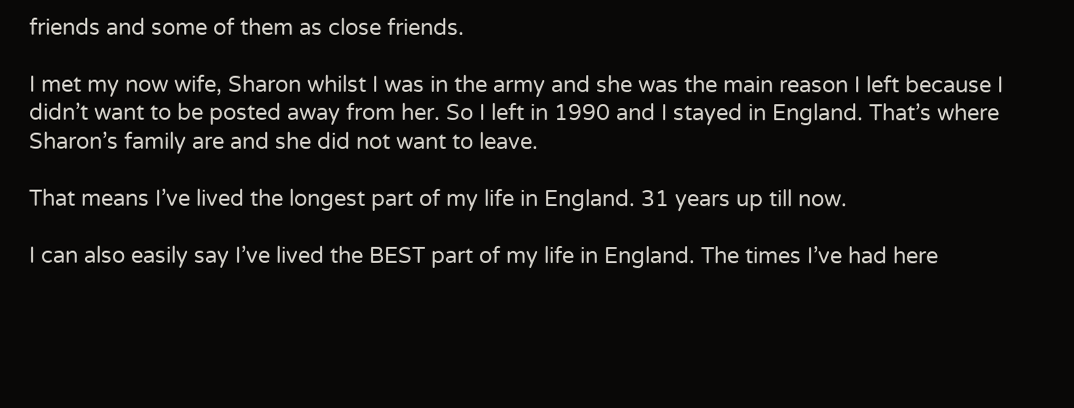friends and some of them as close friends.

I met my now wife, Sharon whilst I was in the army and she was the main reason I left because I didn’t want to be posted away from her. So I left in 1990 and I stayed in England. That’s where Sharon’s family are and she did not want to leave.

That means I’ve lived the longest part of my life in England. 31 years up till now.

I can also easily say I’ve lived the BEST part of my life in England. The times I’ve had here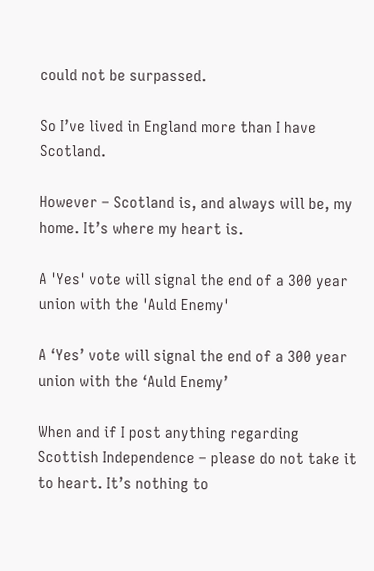could not be surpassed.

So I’ve lived in England more than I have Scotland.

However – Scotland is, and always will be, my home. It’s where my heart is.

A 'Yes' vote will signal the end of a 300 year union with the 'Auld Enemy'

A ‘Yes’ vote will signal the end of a 300 year union with the ‘Auld Enemy’

When and if I post anything regarding Scottish Independence – please do not take it to heart. It’s nothing to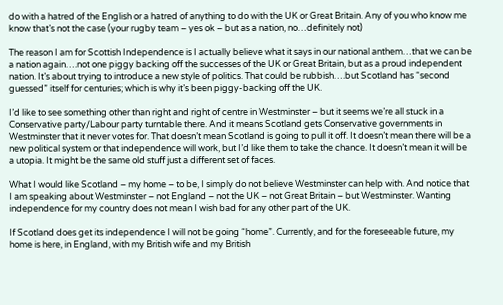do with a hatred of the English or a hatred of anything to do with the UK or Great Britain. Any of you who know me know that’s not the case (your rugby team – yes ok – but as a nation, no…definitely not)

The reason I am for Scottish Independence is I actually believe what it says in our national anthem…that we can be a nation again….not one piggy backing off the successes of the UK or Great Britain, but as a proud independent nation. It’s about trying to introduce a new style of politics. That could be rubbish….but Scotland has “second guessed” itself for centuries; which is why it’s been piggy-backing off the UK.

I’d like to see something other than right and right of centre in Westminster – but it seems we’re all stuck in a Conservative party/Labour party turntable there. And it means Scotland gets Conservative governments in Westminster that it never votes for. That doesn’t mean Scotland is going to pull it off. It doesn’t mean there will be a new political system or that independence will work, but I’d like them to take the chance. It doesn’t mean it will be a utopia. It might be the same old stuff just a different set of faces.

What I would like Scotland – my home – to be, I simply do not believe Westminster can help with. And notice that I am speaking about Westminster – not England – not the UK – not Great Britain – but Westminster. Wanting independence for my country does not mean I wish bad for any other part of the UK.

If Scotland does get its independence I will not be going “home”. Currently, and for the foreseeable future, my home is here, in England, with my British wife and my British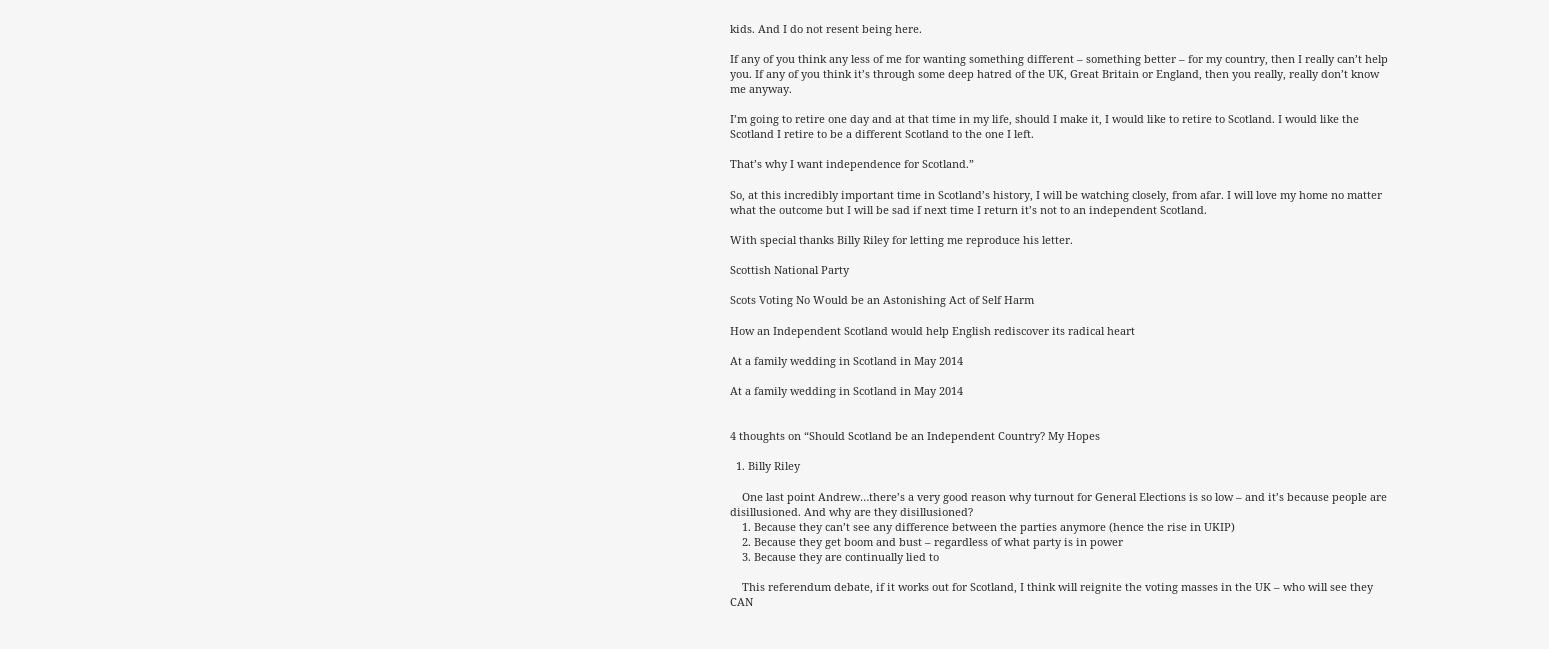kids. And I do not resent being here.

If any of you think any less of me for wanting something different – something better – for my country, then I really can’t help you. If any of you think it’s through some deep hatred of the UK, Great Britain or England, then you really, really don’t know me anyway.

I’m going to retire one day and at that time in my life, should I make it, I would like to retire to Scotland. I would like the Scotland I retire to be a different Scotland to the one I left.

That’s why I want independence for Scotland.”

So, at this incredibly important time in Scotland’s history, I will be watching closely, from afar. I will love my home no matter what the outcome but I will be sad if next time I return it’s not to an independent Scotland.

With special thanks Billy Riley for letting me reproduce his letter.

Scottish National Party

Scots Voting No Would be an Astonishing Act of Self Harm

How an Independent Scotland would help English rediscover its radical heart

At a family wedding in Scotland in May 2014

At a family wedding in Scotland in May 2014


4 thoughts on “Should Scotland be an Independent Country? My Hopes

  1. Billy Riley

    One last point Andrew…there’s a very good reason why turnout for General Elections is so low – and it’s because people are disillusioned. And why are they disillusioned?
    1. Because they can’t see any difference between the parties anymore (hence the rise in UKIP)
    2. Because they get boom and bust – regardless of what party is in power
    3. Because they are continually lied to

    This referendum debate, if it works out for Scotland, I think will reignite the voting masses in the UK – who will see they CAN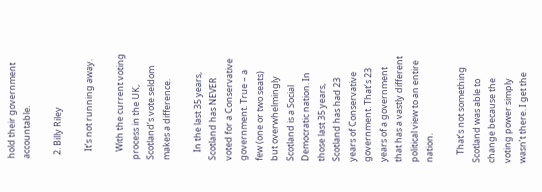hold their government accountable.

  2. Billy Riley

    It’s not running away.

    With the current voting process in the UK, Scotland’s vote seldom makes a difference.

    In the last 35 years, Scotland has NEVER voted for a Conservative government. True – a few (one or two seats) but overwhelmingly Scotland is a Social Democratic nation. In those last 35 years, Scotland has had 23 years of Conservative government. That’s 23 years of a government that has a vastly different political view to an entire nation.

    That’s not something Scotland was able to change because the voting power simply wasn’t there. I get the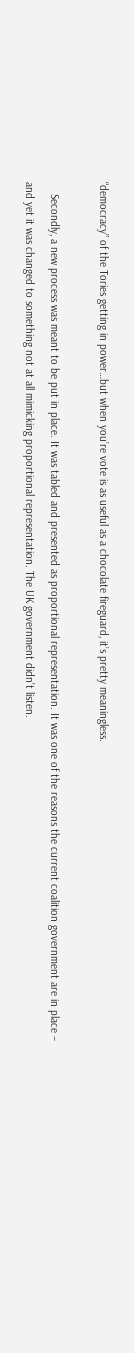“democracy” of the Tories getting in power…but when you’re vote is as useful as a chocolate fireguard, it’s pretty meaningless.

    Secondly, a new process was meant to be put in place. It was tabled and presented as proportional representation. It was one of the reasons the current coalition government are in place – and yet it was changed to something not at all mimicking proportional representation. The UK government didn’t listen.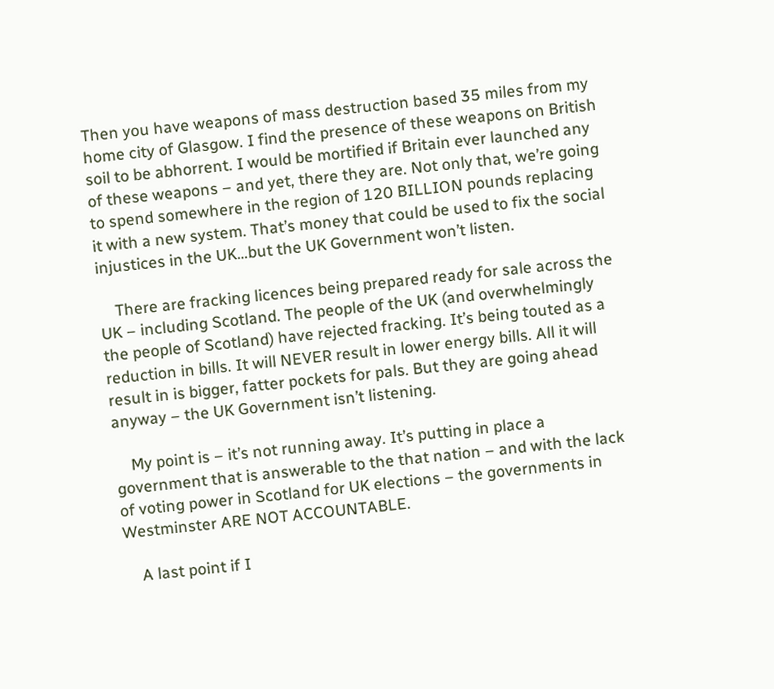Then you have weapons of mass destruction based 35 miles from my home city of Glasgow. I find the presence of these weapons on British soil to be abhorrent. I would be mortified if Britain ever launched any of these weapons – and yet, there they are. Not only that, we’re going to spend somewhere in the region of 120 BILLION pounds replacing it with a new system. That’s money that could be used to fix the social injustices in the UK…but the UK Government won’t listen.

    There are fracking licences being prepared ready for sale across the UK – including Scotland. The people of the UK (and overwhelmingly the people of Scotland) have rejected fracking. It’s being touted as a reduction in bills. It will NEVER result in lower energy bills. All it will result in is bigger, fatter pockets for pals. But they are going ahead anyway – the UK Government isn’t listening.

    My point is – it’s not running away. It’s putting in place a government that is answerable to the that nation – and with the lack of voting power in Scotland for UK elections – the governments in Westminster ARE NOT ACCOUNTABLE.

    A last point if I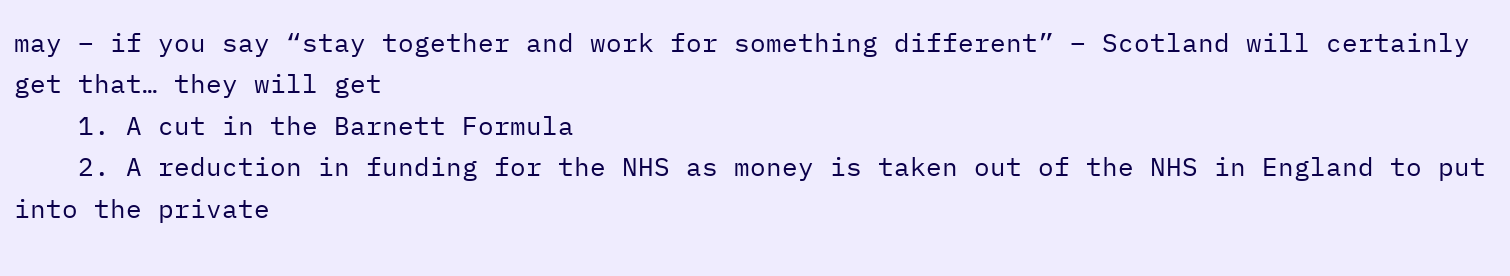may – if you say “stay together and work for something different” – Scotland will certainly get that… they will get
    1. A cut in the Barnett Formula
    2. A reduction in funding for the NHS as money is taken out of the NHS in England to put into the private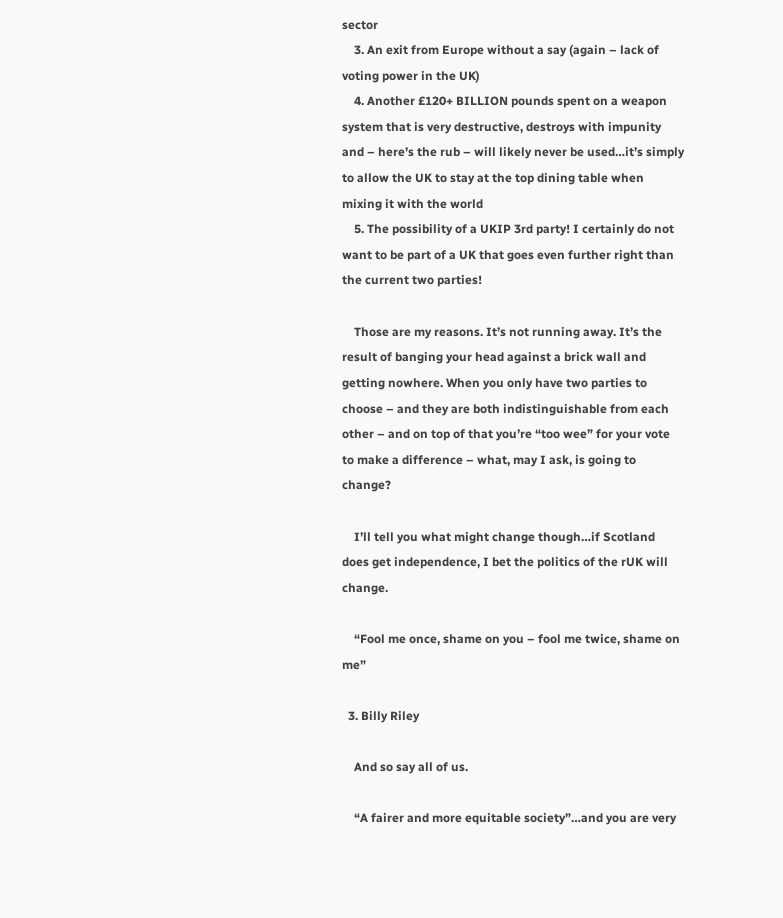sector
    3. An exit from Europe without a say (again – lack of voting power in the UK)
    4. Another £120+ BILLION pounds spent on a weapon system that is very destructive, destroys with impunity and – here’s the rub – will likely never be used…it’s simply to allow the UK to stay at the top dining table when mixing it with the world
    5. The possibility of a UKIP 3rd party! I certainly do not want to be part of a UK that goes even further right than the current two parties!

    Those are my reasons. It’s not running away. It’s the result of banging your head against a brick wall and getting nowhere. When you only have two parties to choose – and they are both indistinguishable from each other – and on top of that you’re “too wee” for your vote to make a difference – what, may I ask, is going to change?

    I’ll tell you what might change though…if Scotland does get independence, I bet the politics of the rUK will change.

    “Fool me once, shame on you – fool me twice, shame on me”

  3. Billy Riley

    And so say all of us.

    “A fairer and more equitable society”…and you are very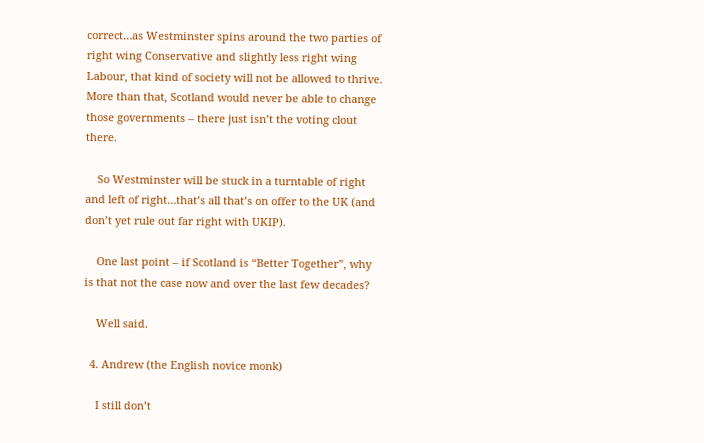correct…as Westminster spins around the two parties of right wing Conservative and slightly less right wing Labour, that kind of society will not be allowed to thrive. More than that, Scotland would never be able to change those governments – there just isn’t the voting clout there.

    So Westminster will be stuck in a turntable of right and left of right…that’s all that’s on offer to the UK (and don’t yet rule out far right with UKIP).

    One last point – if Scotland is “Better Together”, why is that not the case now and over the last few decades?

    Well said.

  4. Andrew (the English novice monk)

    I still don’t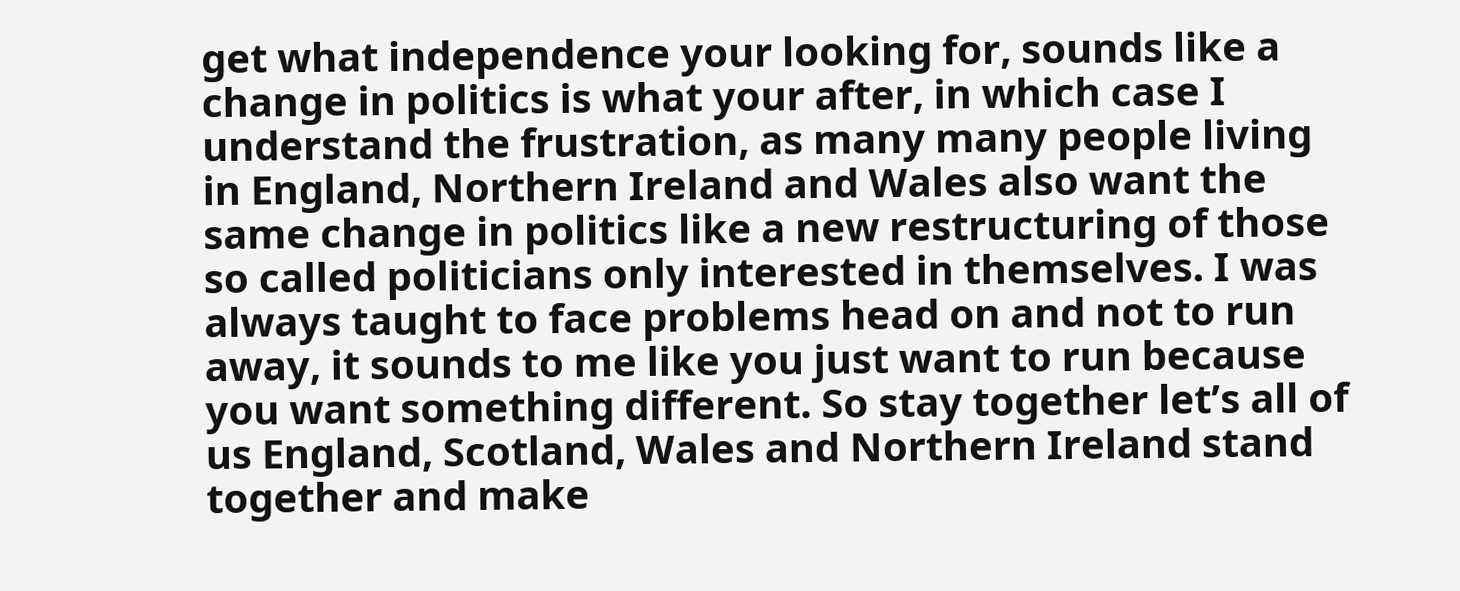get what independence your looking for, sounds like a change in politics is what your after, in which case I understand the frustration, as many many people living in England, Northern Ireland and Wales also want the same change in politics like a new restructuring of those so called politicians only interested in themselves. I was always taught to face problems head on and not to run away, it sounds to me like you just want to run because you want something different. So stay together let’s all of us England, Scotland, Wales and Northern Ireland stand together and make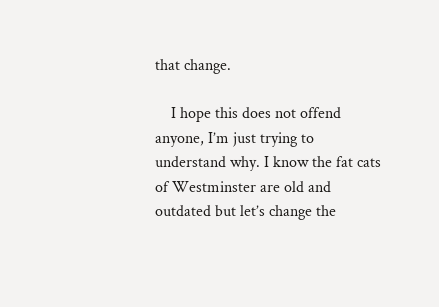that change.

    I hope this does not offend anyone, I’m just trying to understand why. I know the fat cats of Westminster are old and outdated but let’s change the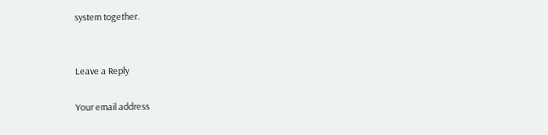system together.


Leave a Reply

Your email address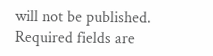will not be published. Required fields are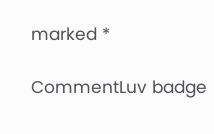marked *

CommentLuv badge